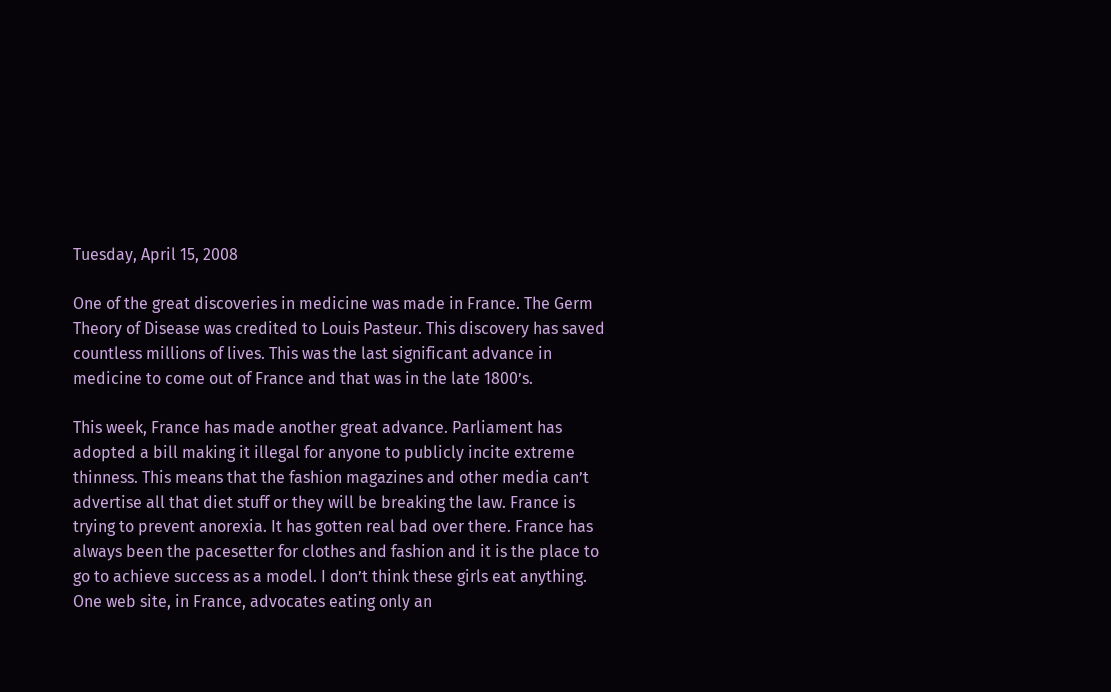Tuesday, April 15, 2008

One of the great discoveries in medicine was made in France. The Germ Theory of Disease was credited to Louis Pasteur. This discovery has saved countless millions of lives. This was the last significant advance in medicine to come out of France and that was in the late 1800’s.

This week, France has made another great advance. Parliament has adopted a bill making it illegal for anyone to publicly incite extreme thinness. This means that the fashion magazines and other media can’t advertise all that diet stuff or they will be breaking the law. France is trying to prevent anorexia. It has gotten real bad over there. France has always been the pacesetter for clothes and fashion and it is the place to go to achieve success as a model. I don’t think these girls eat anything. One web site, in France, advocates eating only an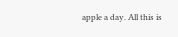apple a day. All this is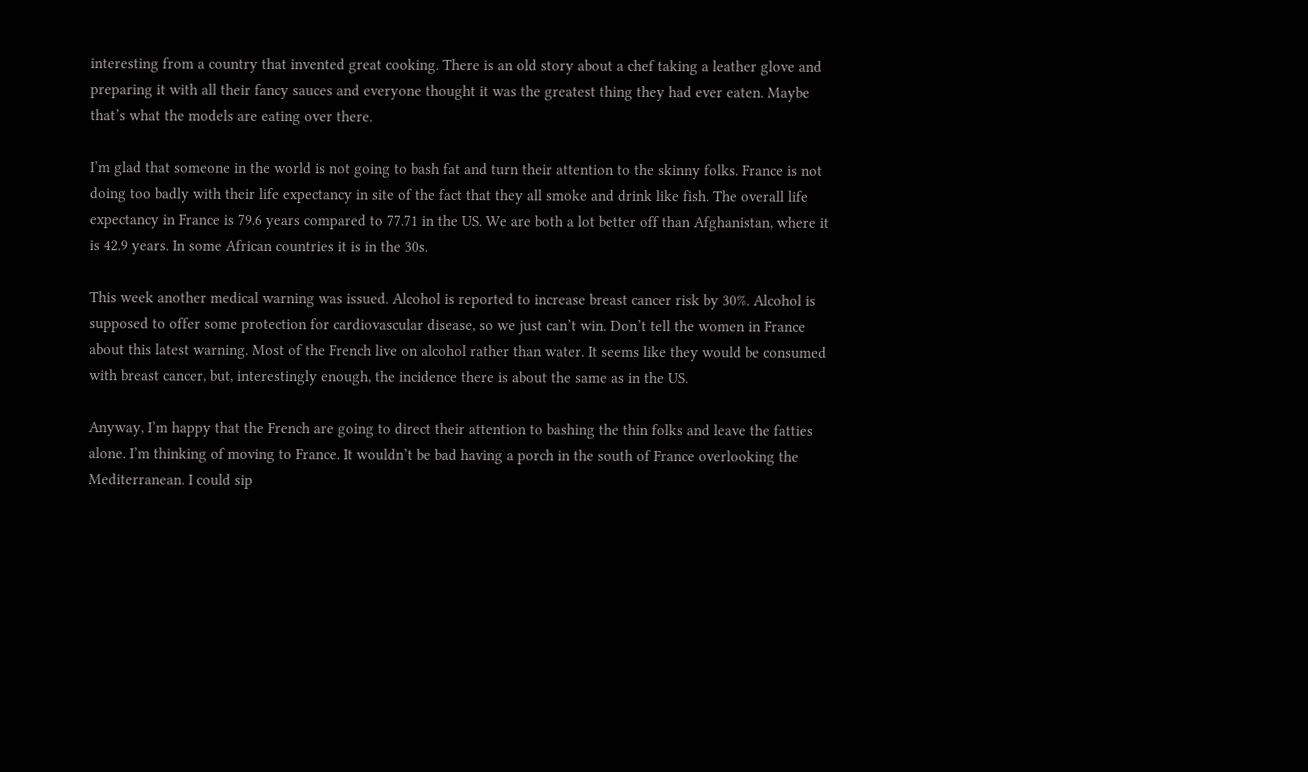interesting from a country that invented great cooking. There is an old story about a chef taking a leather glove and preparing it with all their fancy sauces and everyone thought it was the greatest thing they had ever eaten. Maybe that’s what the models are eating over there.

I’m glad that someone in the world is not going to bash fat and turn their attention to the skinny folks. France is not doing too badly with their life expectancy in site of the fact that they all smoke and drink like fish. The overall life expectancy in France is 79.6 years compared to 77.71 in the US. We are both a lot better off than Afghanistan, where it is 42.9 years. In some African countries it is in the 30s.

This week another medical warning was issued. Alcohol is reported to increase breast cancer risk by 30%. Alcohol is supposed to offer some protection for cardiovascular disease, so we just can’t win. Don’t tell the women in France about this latest warning. Most of the French live on alcohol rather than water. It seems like they would be consumed with breast cancer, but, interestingly enough, the incidence there is about the same as in the US.

Anyway, I’m happy that the French are going to direct their attention to bashing the thin folks and leave the fatties alone. I’m thinking of moving to France. It wouldn’t be bad having a porch in the south of France overlooking the Mediterranean. I could sip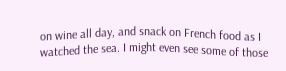on wine all day, and snack on French food as I watched the sea. I might even see some of those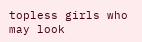topless girls who may look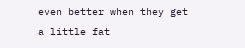even better when they get a little fat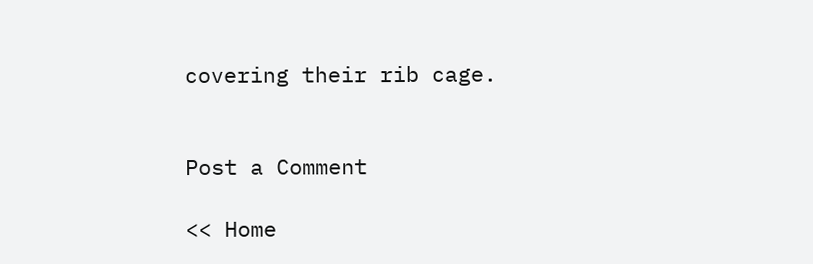covering their rib cage.


Post a Comment

<< Home